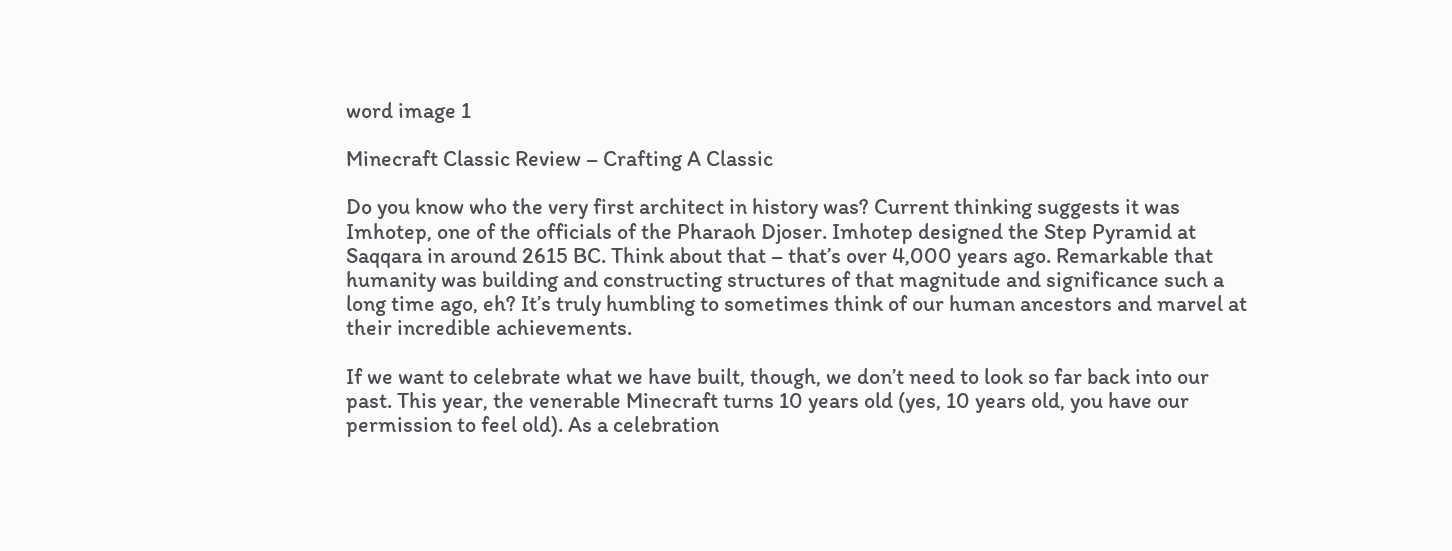word image 1

Minecraft Classic Review – Crafting A Classic

Do you know who the very first architect in history was? Current thinking suggests it was Imhotep, one of the officials of the Pharaoh Djoser. Imhotep designed the Step Pyramid at Saqqara in around 2615 BC. Think about that – that’s over 4,000 years ago. Remarkable that humanity was building and constructing structures of that magnitude and significance such a long time ago, eh? It’s truly humbling to sometimes think of our human ancestors and marvel at their incredible achievements.

If we want to celebrate what we have built, though, we don’t need to look so far back into our past. This year, the venerable Minecraft turns 10 years old (yes, 10 years old, you have our permission to feel old). As a celebration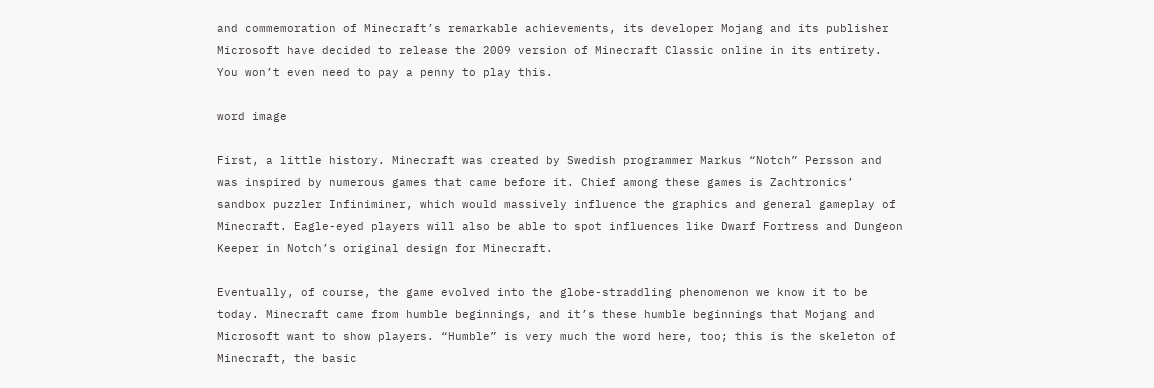and commemoration of Minecraft’s remarkable achievements, its developer Mojang and its publisher Microsoft have decided to release the 2009 version of Minecraft Classic online in its entirety. You won’t even need to pay a penny to play this.

word image

First, a little history. Minecraft was created by Swedish programmer Markus “Notch” Persson and was inspired by numerous games that came before it. Chief among these games is Zachtronics’ sandbox puzzler Infiniminer, which would massively influence the graphics and general gameplay of Minecraft. Eagle-eyed players will also be able to spot influences like Dwarf Fortress and Dungeon Keeper in Notch’s original design for Minecraft.

Eventually, of course, the game evolved into the globe-straddling phenomenon we know it to be today. Minecraft came from humble beginnings, and it’s these humble beginnings that Mojang and Microsoft want to show players. “Humble” is very much the word here, too; this is the skeleton of Minecraft, the basic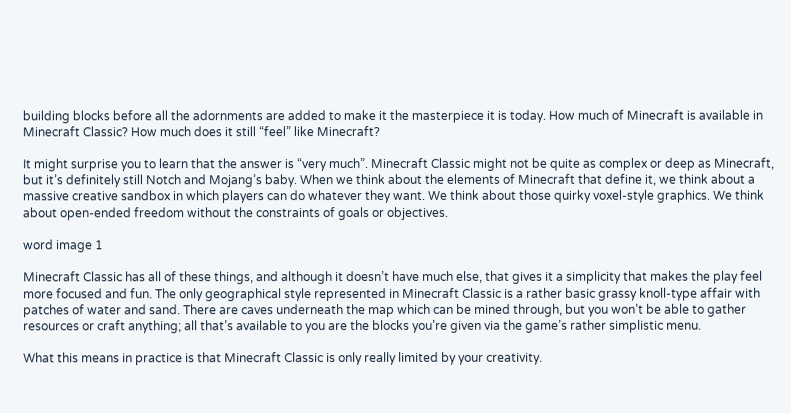building blocks before all the adornments are added to make it the masterpiece it is today. How much of Minecraft is available in Minecraft Classic? How much does it still “feel” like Minecraft?

It might surprise you to learn that the answer is “very much”. Minecraft Classic might not be quite as complex or deep as Minecraft, but it’s definitely still Notch and Mojang’s baby. When we think about the elements of Minecraft that define it, we think about a massive creative sandbox in which players can do whatever they want. We think about those quirky voxel-style graphics. We think about open-ended freedom without the constraints of goals or objectives.

word image 1

Minecraft Classic has all of these things, and although it doesn’t have much else, that gives it a simplicity that makes the play feel more focused and fun. The only geographical style represented in Minecraft Classic is a rather basic grassy knoll-type affair with patches of water and sand. There are caves underneath the map which can be mined through, but you won’t be able to gather resources or craft anything; all that’s available to you are the blocks you’re given via the game’s rather simplistic menu.

What this means in practice is that Minecraft Classic is only really limited by your creativity.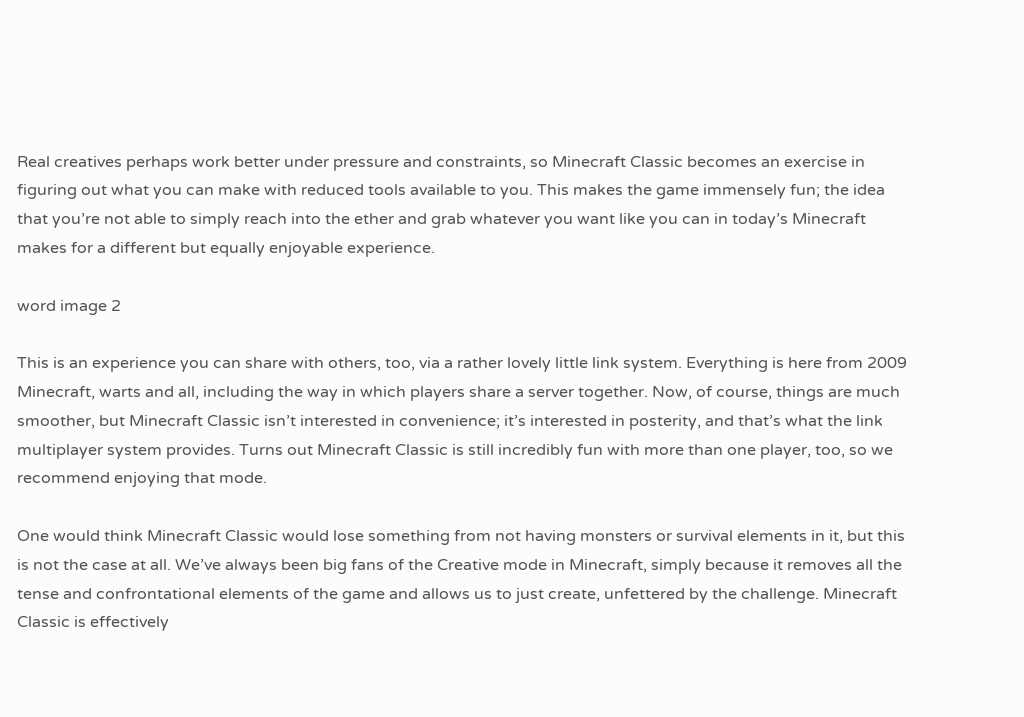Real creatives perhaps work better under pressure and constraints, so Minecraft Classic becomes an exercise in figuring out what you can make with reduced tools available to you. This makes the game immensely fun; the idea that you’re not able to simply reach into the ether and grab whatever you want like you can in today’s Minecraft makes for a different but equally enjoyable experience.

word image 2

This is an experience you can share with others, too, via a rather lovely little link system. Everything is here from 2009 Minecraft, warts and all, including the way in which players share a server together. Now, of course, things are much smoother, but Minecraft Classic isn’t interested in convenience; it’s interested in posterity, and that’s what the link multiplayer system provides. Turns out Minecraft Classic is still incredibly fun with more than one player, too, so we recommend enjoying that mode.

One would think Minecraft Classic would lose something from not having monsters or survival elements in it, but this is not the case at all. We’ve always been big fans of the Creative mode in Minecraft, simply because it removes all the tense and confrontational elements of the game and allows us to just create, unfettered by the challenge. Minecraft Classic is effectively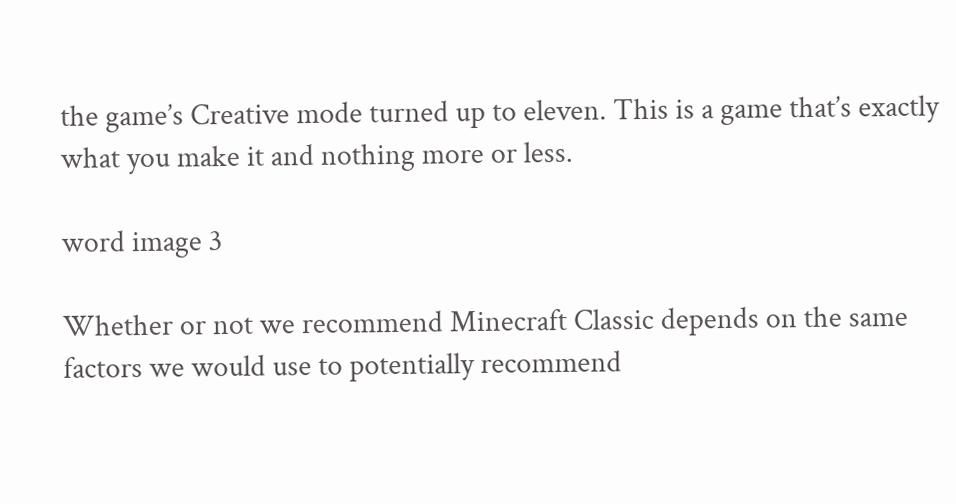the game’s Creative mode turned up to eleven. This is a game that’s exactly what you make it and nothing more or less.

word image 3

Whether or not we recommend Minecraft Classic depends on the same factors we would use to potentially recommend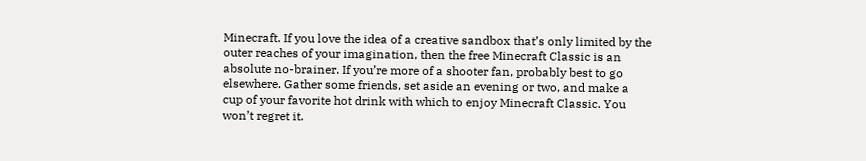Minecraft. If you love the idea of a creative sandbox that’s only limited by the outer reaches of your imagination, then the free Minecraft Classic is an absolute no-brainer. If you’re more of a shooter fan, probably best to go elsewhere. Gather some friends, set aside an evening or two, and make a cup of your favorite hot drink with which to enjoy Minecraft Classic. You won’t regret it.